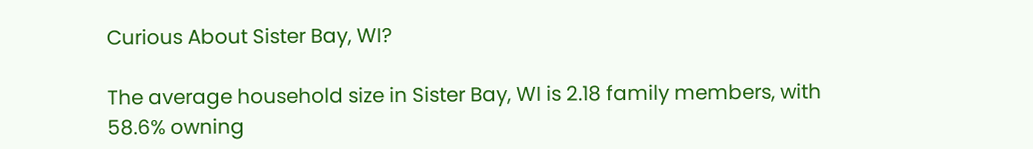Curious About Sister Bay, WI?

The average household size in Sister Bay, WI is 2.18 family members, with 58.6% owning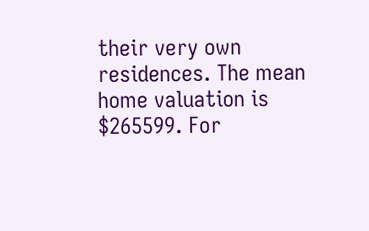their very own residences. The mean home valuation is $265599. For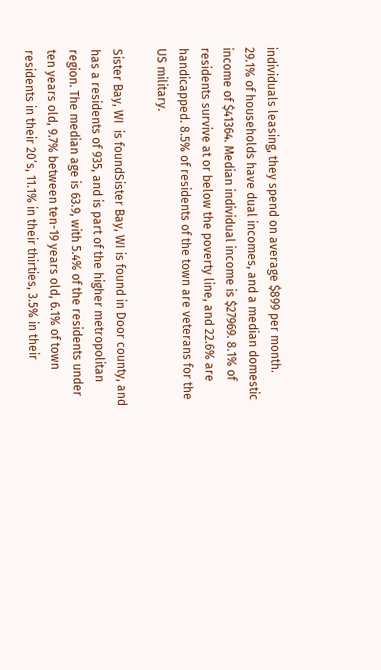individuals leasing, they spend on average $899 per month. 29.1% of households have dual incomes, and a median domestic income of $41364. Median individual income is $27969. 8.1% of residents survive at or below the poverty line, and 22.6% are handicapped. 8.5% of residents of the town are veterans for the US military.

Sister Bay, WI  is foundSister Bay, WI is found in Door county, and has a residents of 935, and is part of the higher metropolitan region. The median age is 63.9, with 5.4% of the residents under ten years old, 9.7% between ten-19 years old, 6.1% of town residents in their 20’s, 11.1% in their thirties, 3.5% in their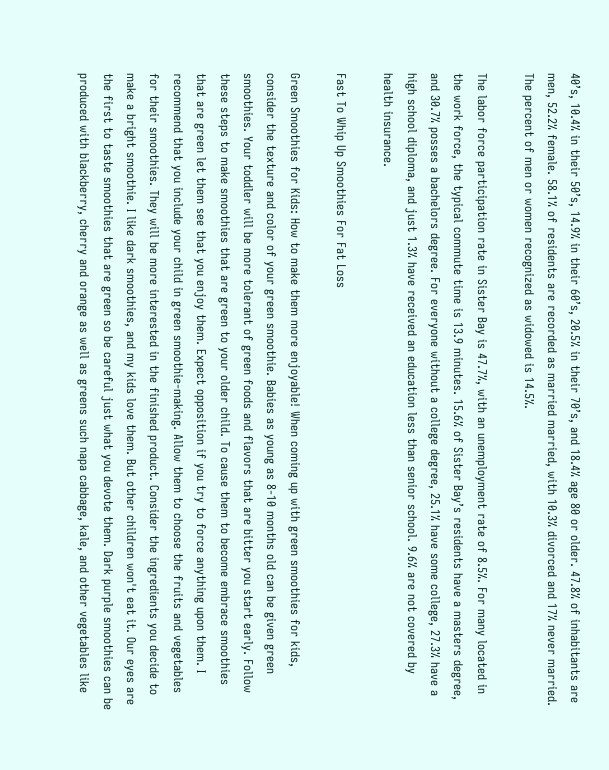40’s, 10.4% in their 50’s, 14.9% in their 60’s, 20.5% in their 70’s, and 18.4% age 80 or older. 47.8% of inhabitants are men, 52.2% female. 58.1% of residents are recorded as married married, with 10.3% divorced and 17% never married. The percent of men or women recognized as widowed is 14.5%.

The labor force participation rate in Sister Bay is 47.7%, with an unemployment rate of 8.5%. For many located in the work force, the typical commute time is 13.9 minutes. 15.6% of Sister Bay’s residents have a masters degree, and 30.7% posses a bachelors degree. For everyone without a college degree, 25.1% have some college, 27.3% have a high school diploma, and just 1.3% have received an education less than senior school. 9.6% are not covered by health insurance.

Fast To Whip Up Smoothies For Fat Loss

Green Smoothies for Kids: How to make them more enjoyable! When coming up with green smoothies for kids, consider the texture and color of your green smoothie. Babies as young as 8-10 months old can be given green smoothies. Your toddler will be more tolerant of green foods and flavors that are bitter you start early. Follow these steps to make smoothies that are green to your older child. To cause them to become embrace smoothies that are green let them see that you enjoy them. Expect opposition if you try to force anything upon them. I recommend that you include your child in green smoothie-making. Allow them to choose the fruits and vegetables for their smoothies. They will be more interested in the finished product. Consider the ingredients you decide to make a bright smoothie. I like dark smoothies, and my kids love them. But other children won't eat it. Our eyes are the first to taste smoothies that are green so be careful just what you devote them. Dark purple smoothies can be produced with blackberry, cherry and orange as well as greens such napa cabbage, kale, and other vegetables like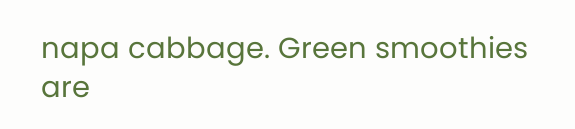napa cabbage. Green smoothies are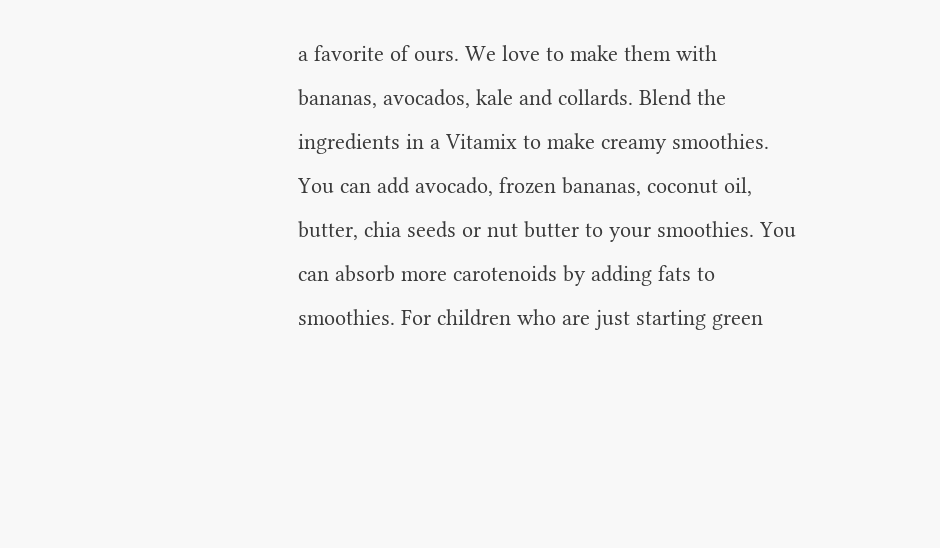a favorite of ours. We love to make them with bananas, avocados, kale and collards. Blend the ingredients in a Vitamix to make creamy smoothies. You can add avocado, frozen bananas, coconut oil, butter, chia seeds or nut butter to your smoothies. You can absorb more carotenoids by adding fats to smoothies. For children who are just starting green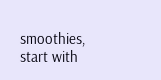smoothies, start with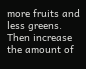more fruits and less greens. Then increase the amount of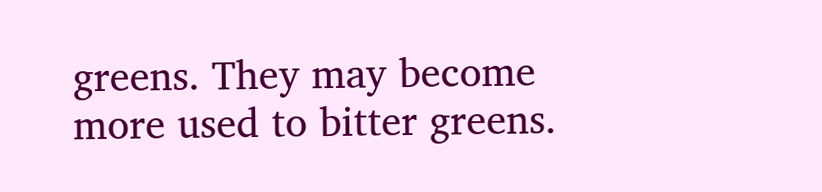greens. They may become more used to bitter greens.